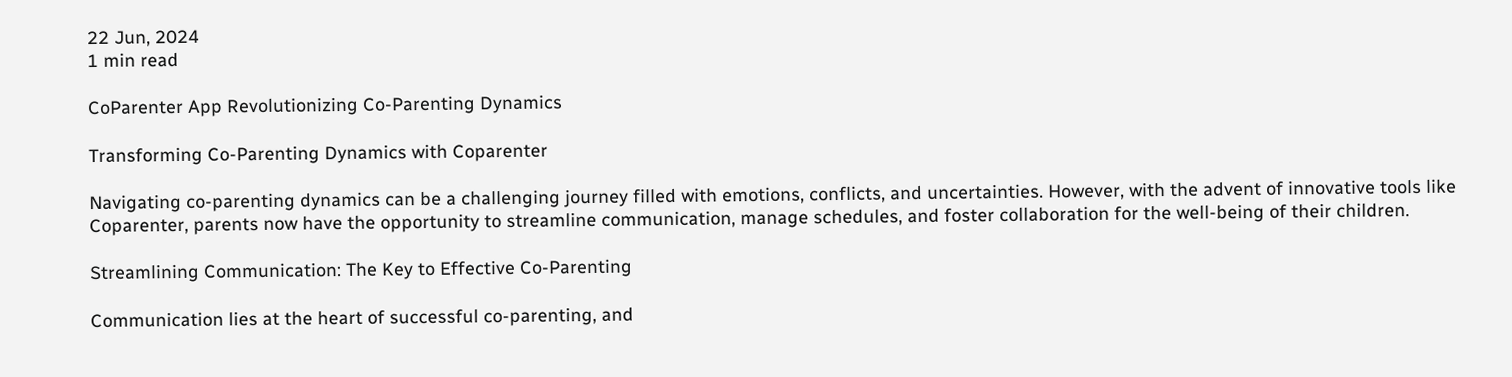22 Jun, 2024
1 min read

CoParenter App Revolutionizing Co-Parenting Dynamics

Transforming Co-Parenting Dynamics with Coparenter

Navigating co-parenting dynamics can be a challenging journey filled with emotions, conflicts, and uncertainties. However, with the advent of innovative tools like Coparenter, parents now have the opportunity to streamline communication, manage schedules, and foster collaboration for the well-being of their children.

Streamlining Communication: The Key to Effective Co-Parenting

Communication lies at the heart of successful co-parenting, and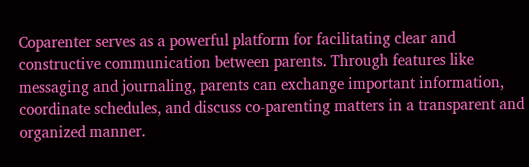Coparenter serves as a powerful platform for facilitating clear and constructive communication between parents. Through features like messaging and journaling, parents can exchange important information, coordinate schedules, and discuss co-parenting matters in a transparent and organized manner.